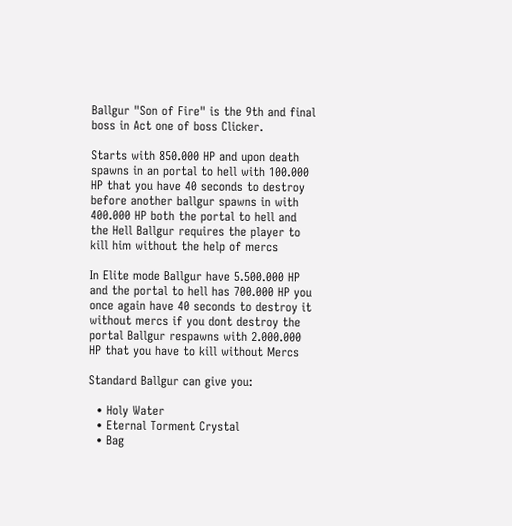Ballgur "Son of Fire" is the 9th and final boss in Act one of boss Clicker.

Starts with 850.000 HP and upon death spawns in an portal to hell with 100.000 HP that you have 40 seconds to destroy before another ballgur spawns in with 400.000 HP both the portal to hell and the Hell Ballgur requires the player to kill him without the help of mercs

In Elite mode Ballgur have 5.500.000 HP and the portal to hell has 700.000 HP you once again have 40 seconds to destroy it without mercs if you dont destroy the portal Ballgur respawns with 2.000.000 HP that you have to kill without Mercs

Standard Ballgur can give you:

  • Holy Water
  • Eternal Torment Crystal
  • Bag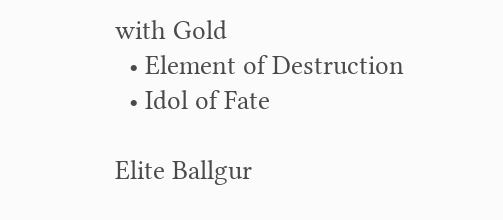with Gold
  • Element of Destruction
  • Idol of Fate

Elite Ballgur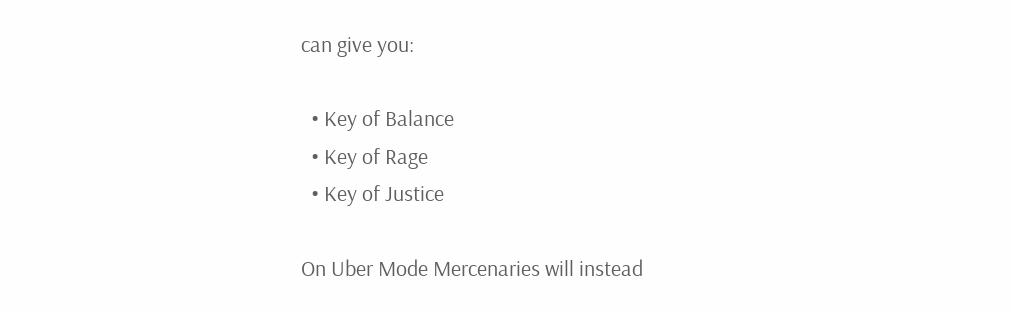can give you:

  • Key of Balance
  • Key of Rage
  • Key of Justice

On Uber Mode Mercenaries will instead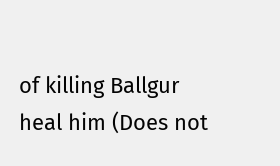of killing Ballgur heal him (Does not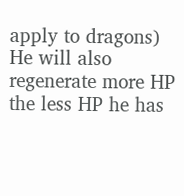apply to dragons) He will also regenerate more HP the less HP he has